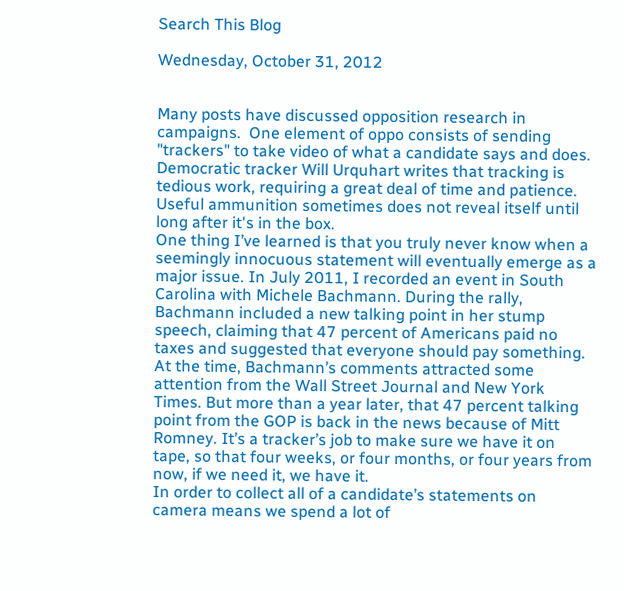Search This Blog

Wednesday, October 31, 2012


Many posts have discussed opposition research in campaigns.  One element of oppo consists of sending "trackers" to take video of what a candidate says and does.  Democratic tracker Will Urquhart writes that tracking is tedious work, requiring a great deal of time and patience.  Useful ammunition sometimes does not reveal itself until long after it's in the box.
One thing I’ve learned is that you truly never know when a seemingly innocuous statement will eventually emerge as a major issue. In July 2011, I recorded an event in South Carolina with Michele Bachmann. During the rally, Bachmann included a new talking point in her stump speech, claiming that 47 percent of Americans paid no taxes and suggested that everyone should pay something. At the time, Bachmann’s comments attracted some attention from the Wall Street Journal and New York Times. But more than a year later, that 47 percent talking point from the GOP is back in the news because of Mitt Romney. It’s a tracker’s job to make sure we have it on tape, so that four weeks, or four months, or four years from now, if we need it, we have it.
In order to collect all of a candidate’s statements on camera means we spend a lot of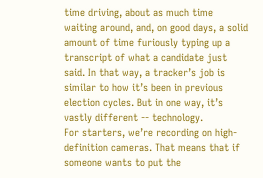time driving, about as much time waiting around, and, on good days, a solid amount of time furiously typing up a transcript of what a candidate just said. In that way, a tracker’s job is similar to how it’s been in previous election cycles. But in one way, it’s vastly different -- technology.
For starters, we’re recording on high-definition cameras. That means that if someone wants to put the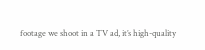footage we shoot in a TV ad, it’s high-quality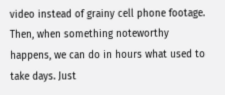video instead of grainy cell phone footage. Then, when something noteworthy happens, we can do in hours what used to take days. Just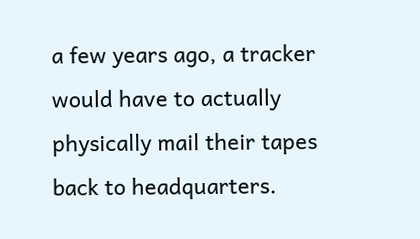a few years ago, a tracker would have to actually physically mail their tapes back to headquarters.